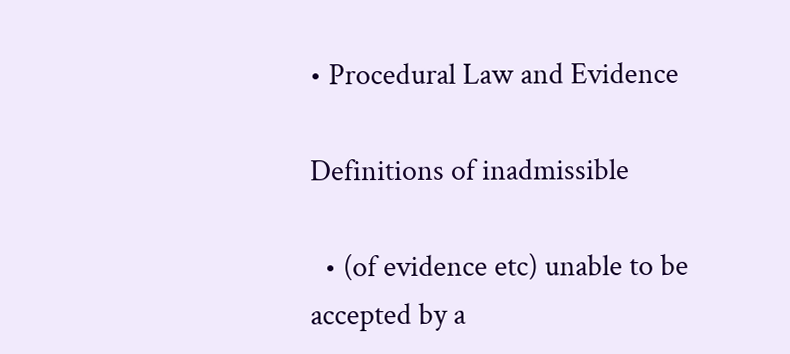• Procedural Law and Evidence

Definitions of inadmissible

  • (of evidence etc) unable to be accepted by a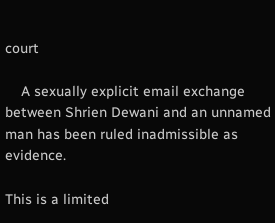court

    A sexually explicit email exchange between Shrien Dewani and an unnamed man has been ruled inadmissible as evidence.

This is a limited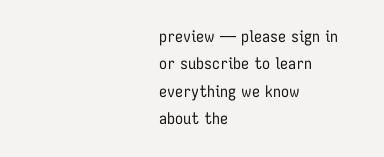preview — please sign in or subscribe to learn everything we know about the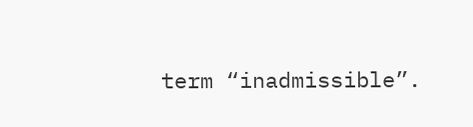term “inadmissible”.